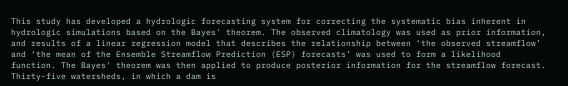This study has developed a hydrologic forecasting system for correcting the systematic bias inherent in hydrologic simulations based on the Bayes' theorem. The observed climatology was used as prior information, and results of a linear regression model that describes the relationship between ‘the observed streamflow’ and ‘the mean of the Ensemble Streamflow Prediction (ESP) forecasts’ was used to form a likelihood function. The Bayes' theorem was then applied to produce posterior information for the streamflow forecast. Thirty-five watersheds, in which a dam is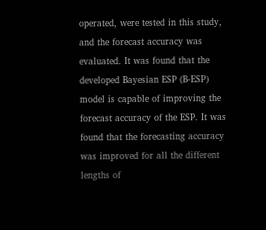operated, were tested in this study, and the forecast accuracy was evaluated. It was found that the developed Bayesian ESP (B-ESP) model is capable of improving the forecast accuracy of the ESP. It was found that the forecasting accuracy was improved for all the different lengths of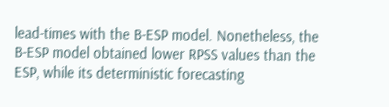lead-times with the B-ESP model. Nonetheless, the B-ESP model obtained lower RPSS values than the ESP, while its deterministic forecasting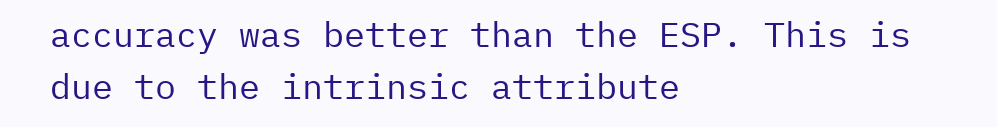accuracy was better than the ESP. This is due to the intrinsic attribute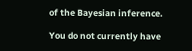of the Bayesian inference.

You do not currently have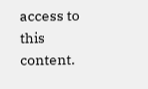access to this content.